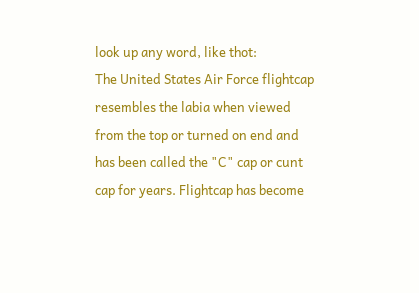look up any word, like thot:
The United States Air Force flightcap resembles the labia when viewed from the top or turned on end and has been called the "C" cap or cunt cap for years. Flightcap has become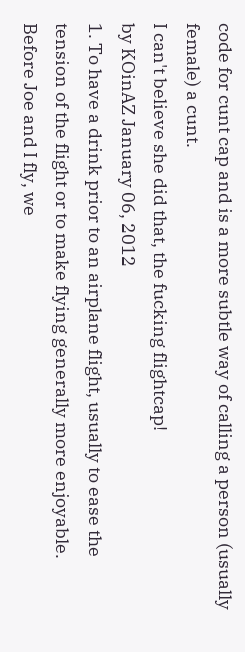code for cunt cap and is a more subtle way of calling a person (usually female) a cunt.
I can't believe she did that, the fucking flightcap!
by KOinAZ January 06, 2012
1. To have a drink prior to an airplane flight, usually to ease the tension of the flight or to make flying generally more enjoyable.
Before Joe and I fly, we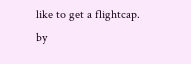like to get a flightcap.
by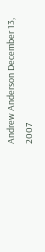Andrew Anderson December 13, 2007